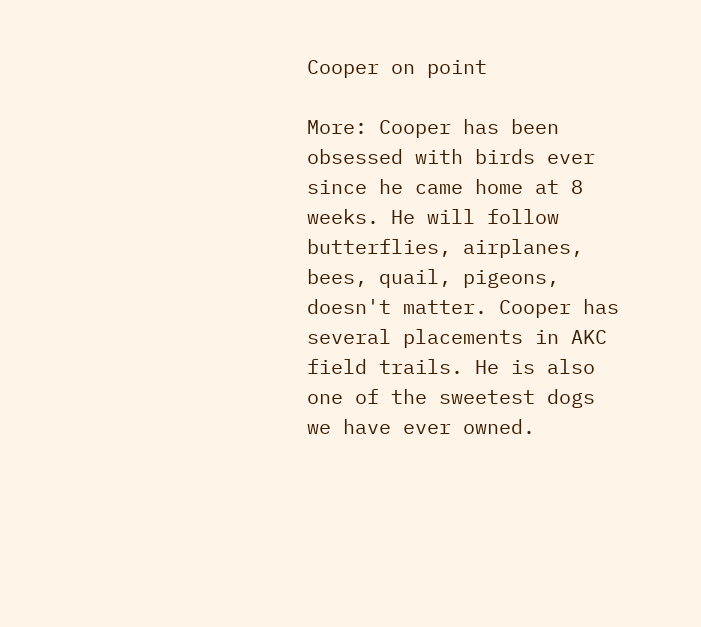Cooper on point

More: Cooper has been obsessed with birds ever since he came home at 8 weeks. He will follow butterflies, airplanes, bees, quail, pigeons, doesn't matter. Cooper has several placements in AKC field trails. He is also one of the sweetest dogs we have ever owned.